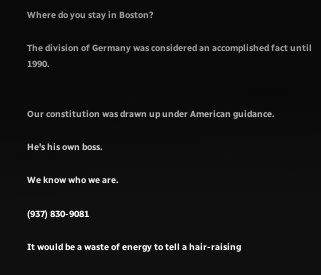Where do you stay in Boston?

The division of Germany was considered an accomplished fact until 1990.


Our constitution was drawn up under American guidance.

He's his own boss.

We know who we are.

(937) 830-9081

It would be a waste of energy to tell a hair-raising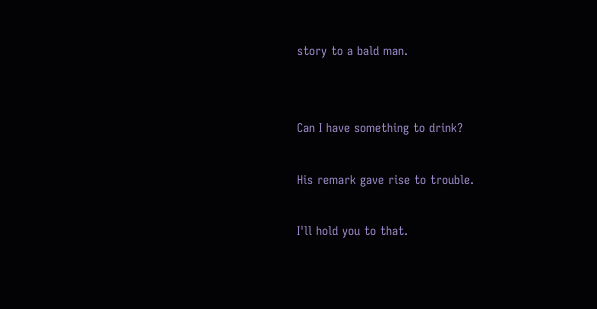story to a bald man.


Can I have something to drink?

His remark gave rise to trouble.

I'll hold you to that.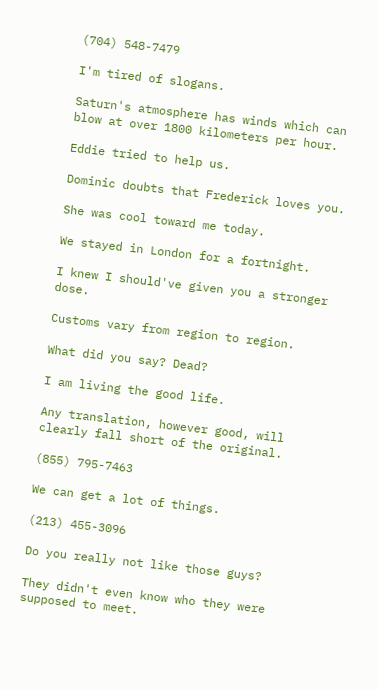(704) 548-7479

I'm tired of slogans.

Saturn's atmosphere has winds which can blow at over 1800 kilometers per hour.

Eddie tried to help us.

Dominic doubts that Frederick loves you.

She was cool toward me today.

We stayed in London for a fortnight.

I knew I should've given you a stronger dose.

Customs vary from region to region.

What did you say? Dead?

I am living the good life.

Any translation, however good, will clearly fall short of the original.

(855) 795-7463

We can get a lot of things.

(213) 455-3096

Do you really not like those guys?

They didn't even know who they were supposed to meet.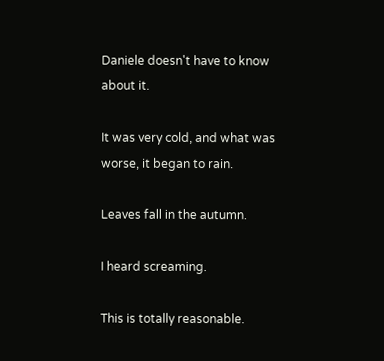Daniele doesn't have to know about it.

It was very cold, and what was worse, it began to rain.

Leaves fall in the autumn.

I heard screaming.

This is totally reasonable.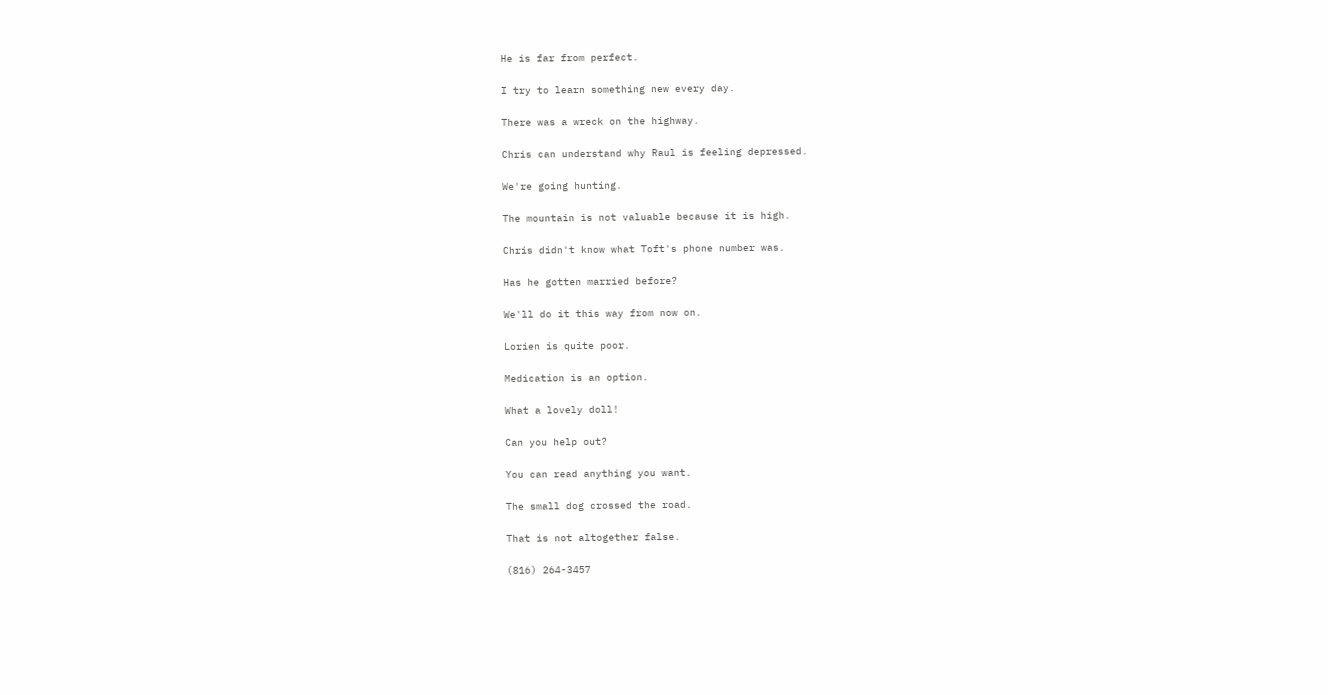He is far from perfect.

I try to learn something new every day.

There was a wreck on the highway.

Chris can understand why Raul is feeling depressed.

We're going hunting.

The mountain is not valuable because it is high.

Chris didn't know what Toft's phone number was.

Has he gotten married before?

We'll do it this way from now on.

Lorien is quite poor.

Medication is an option.

What a lovely doll!

Can you help out?

You can read anything you want.

The small dog crossed the road.

That is not altogether false.

(816) 264-3457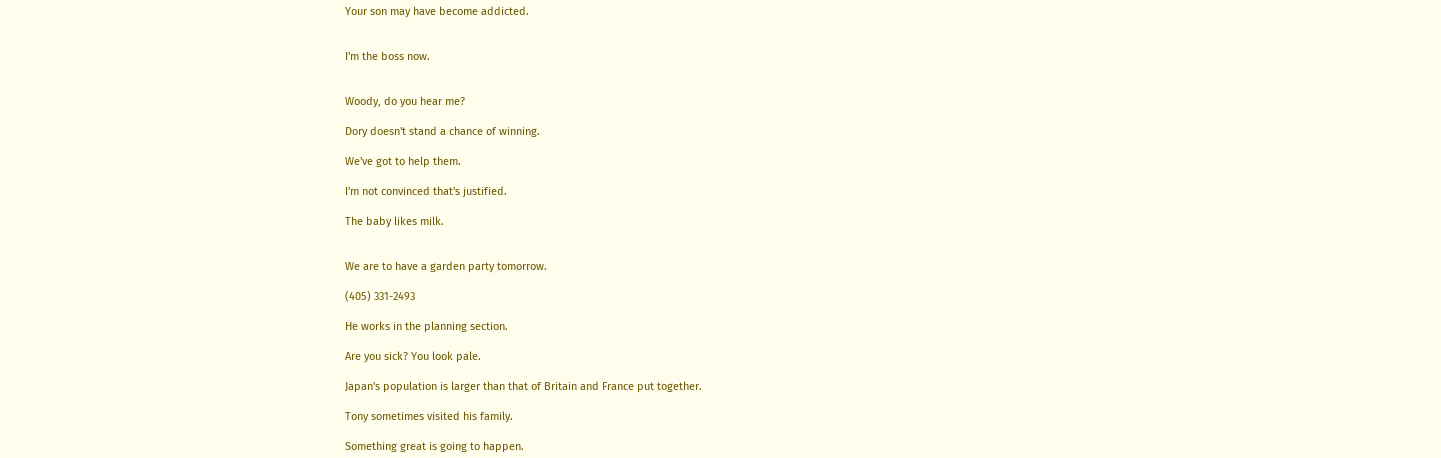Your son may have become addicted.


I'm the boss now.


Woody, do you hear me?

Dory doesn't stand a chance of winning.

We've got to help them.

I'm not convinced that's justified.

The baby likes milk.


We are to have a garden party tomorrow.

(405) 331-2493

He works in the planning section.

Are you sick? You look pale.

Japan's population is larger than that of Britain and France put together.

Tony sometimes visited his family.

Something great is going to happen.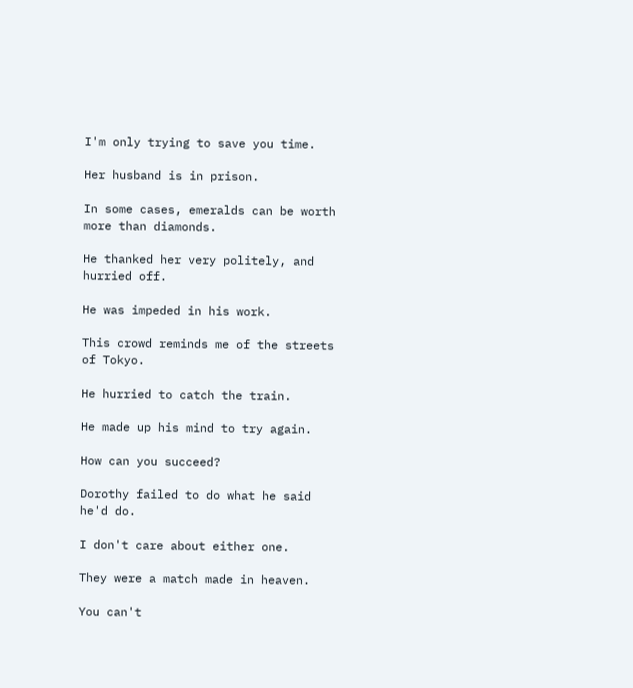I'm only trying to save you time.

Her husband is in prison.

In some cases, emeralds can be worth more than diamonds.

He thanked her very politely, and hurried off.

He was impeded in his work.

This crowd reminds me of the streets of Tokyo.

He hurried to catch the train.

He made up his mind to try again.

How can you succeed?

Dorothy failed to do what he said he'd do.

I don't care about either one.

They were a match made in heaven.

You can't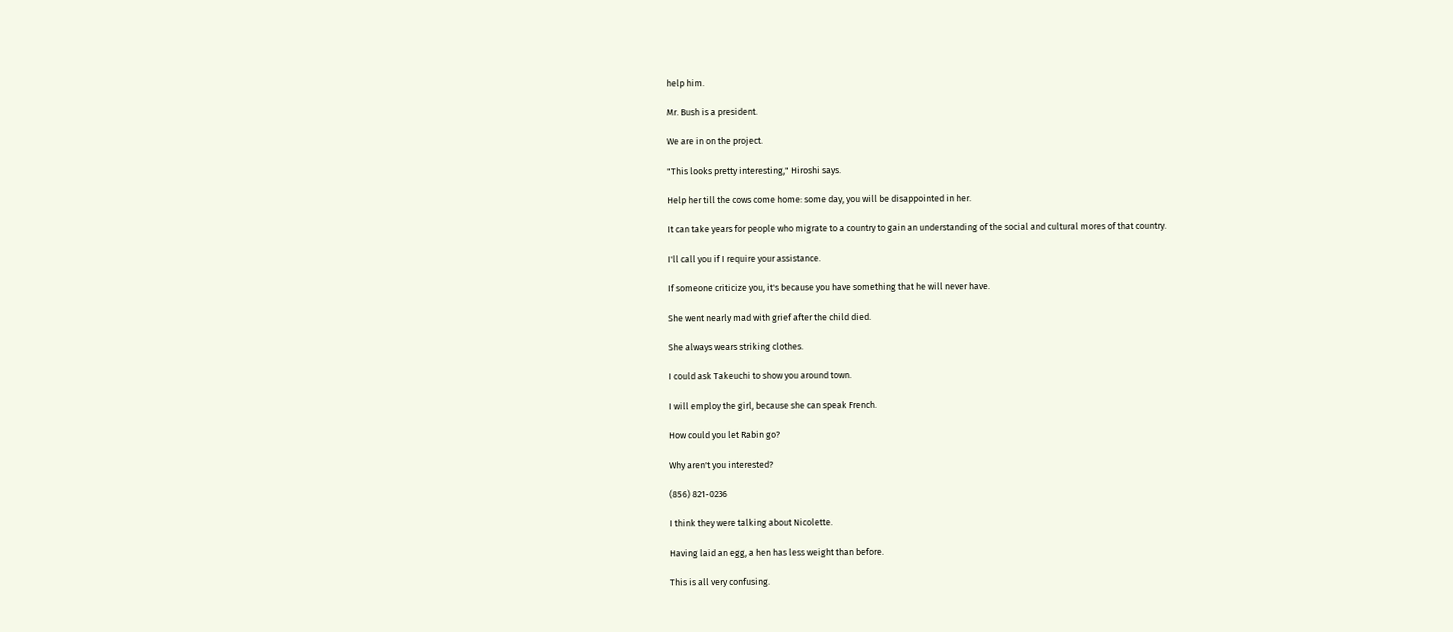help him.

Mr. Bush is a president.

We are in on the project.

"This looks pretty interesting," Hiroshi says.

Help her till the cows come home: some day, you will be disappointed in her.

It can take years for people who migrate to a country to gain an understanding of the social and cultural mores of that country.

I'll call you if I require your assistance.

If someone criticize you, it's because you have something that he will never have.

She went nearly mad with grief after the child died.

She always wears striking clothes.

I could ask Takeuchi to show you around town.

I will employ the girl, because she can speak French.

How could you let Rabin go?

Why aren't you interested?

(856) 821-0236

I think they were talking about Nicolette.

Having laid an egg, a hen has less weight than before.

This is all very confusing.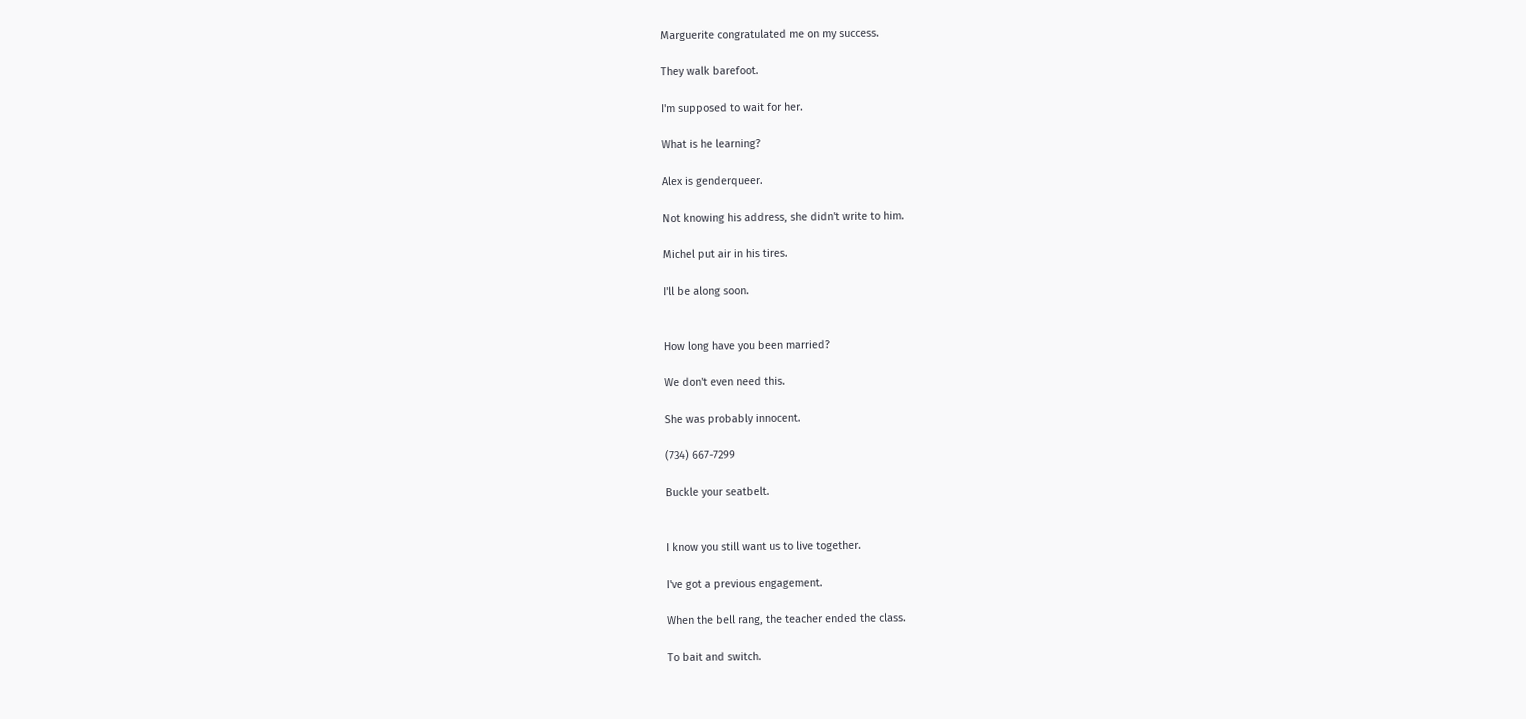Marguerite congratulated me on my success.

They walk barefoot.

I'm supposed to wait for her.

What is he learning?

Alex is genderqueer.

Not knowing his address, she didn't write to him.

Michel put air in his tires.

I'll be along soon.


How long have you been married?

We don't even need this.

She was probably innocent.

(734) 667-7299

Buckle your seatbelt.


I know you still want us to live together.

I've got a previous engagement.

When the bell rang, the teacher ended the class.

To bait and switch.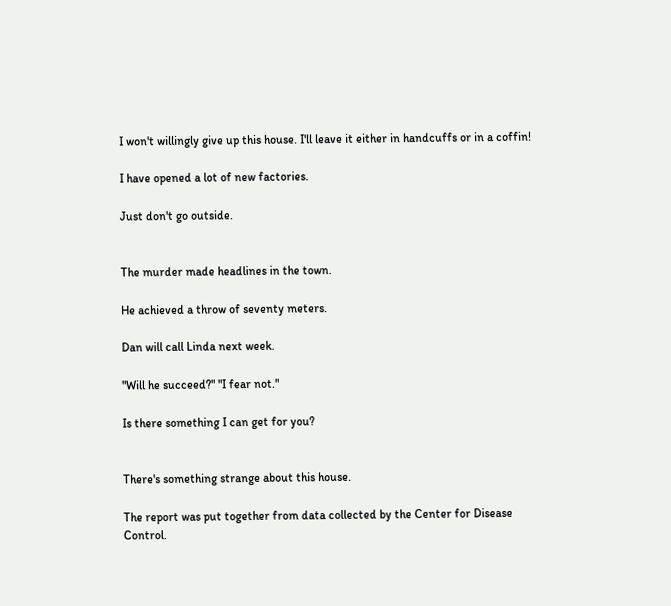I won't willingly give up this house. I'll leave it either in handcuffs or in a coffin!

I have opened a lot of new factories.

Just don't go outside.


The murder made headlines in the town.

He achieved a throw of seventy meters.

Dan will call Linda next week.

"Will he succeed?" "I fear not."

Is there something I can get for you?


There's something strange about this house.

The report was put together from data collected by the Center for Disease Control.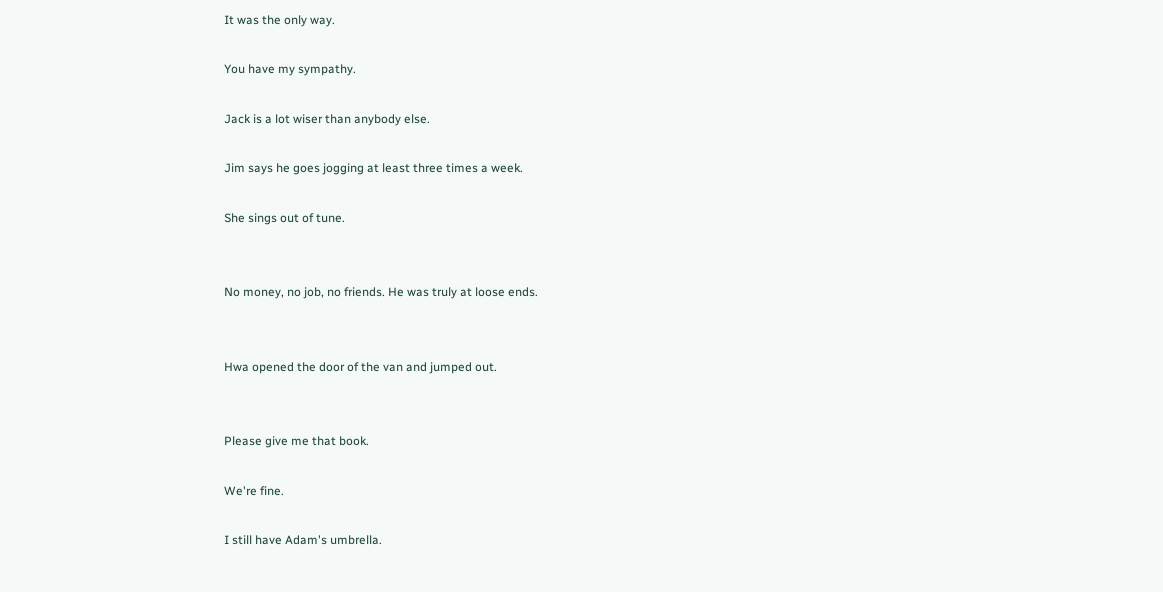It was the only way.

You have my sympathy.

Jack is a lot wiser than anybody else.

Jim says he goes jogging at least three times a week.

She sings out of tune.


No money, no job, no friends. He was truly at loose ends.


Hwa opened the door of the van and jumped out.


Please give me that book.

We're fine.

I still have Adam's umbrella.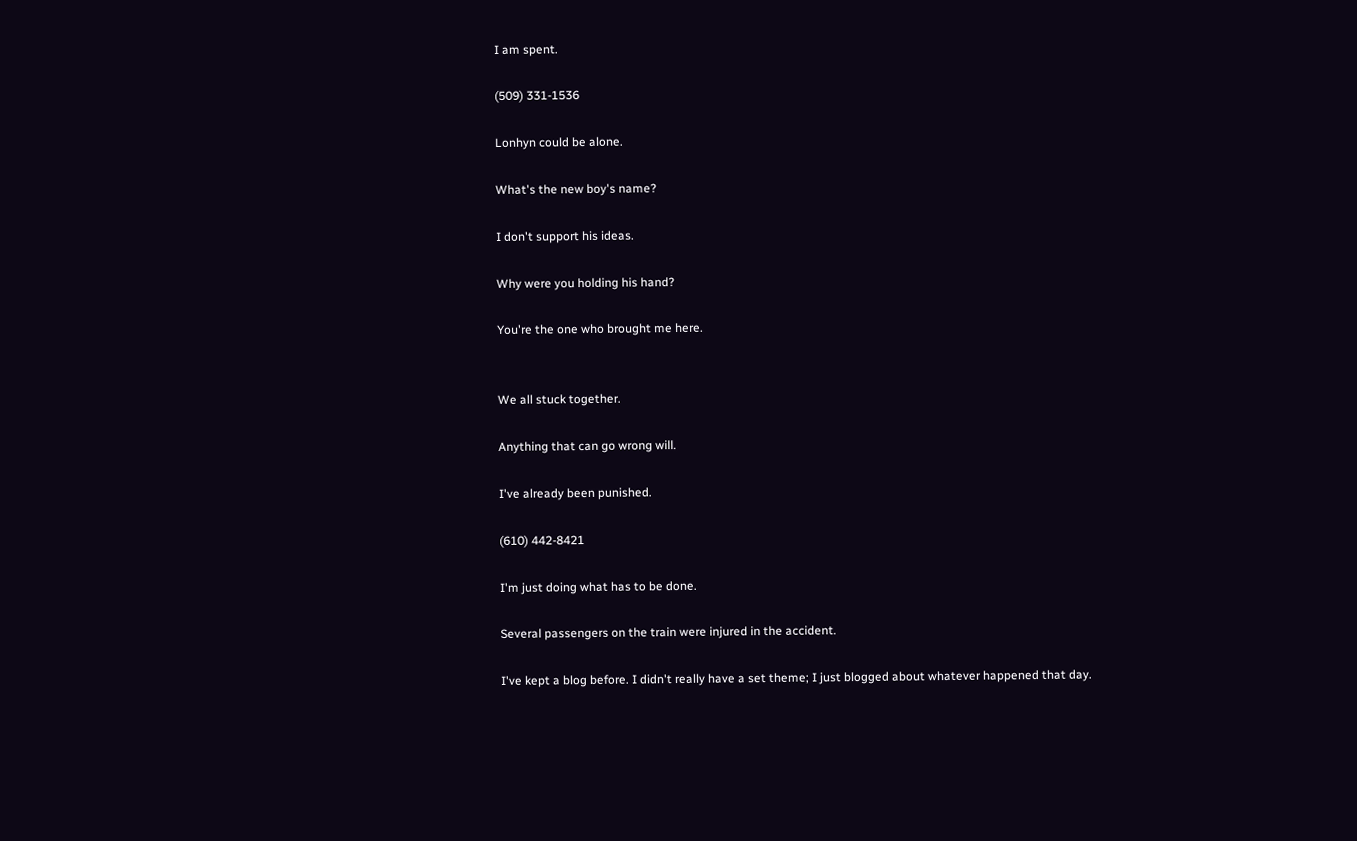I am spent.

(509) 331-1536

Lonhyn could be alone.

What's the new boy's name?

I don't support his ideas.

Why were you holding his hand?

You're the one who brought me here.


We all stuck together.

Anything that can go wrong will.

I've already been punished.

(610) 442-8421

I'm just doing what has to be done.

Several passengers on the train were injured in the accident.

I've kept a blog before. I didn't really have a set theme; I just blogged about whatever happened that day.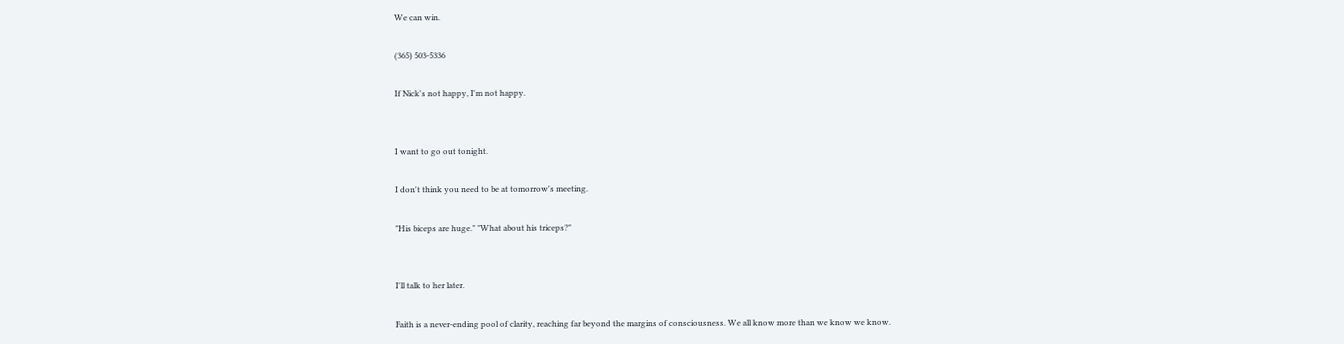We can win.

(365) 503-5336

If Nick's not happy, I'm not happy.


I want to go out tonight.

I don't think you need to be at tomorrow's meeting.

"His biceps are huge." "What about his triceps?"


I'll talk to her later.

Faith is a never-ending pool of clarity, reaching far beyond the margins of consciousness. We all know more than we know we know.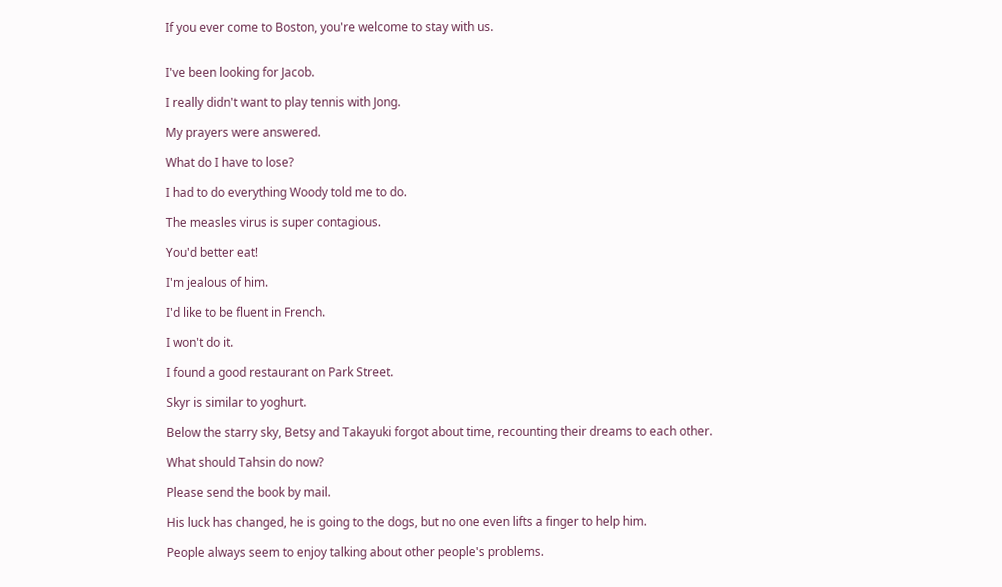If you ever come to Boston, you're welcome to stay with us.


I've been looking for Jacob.

I really didn't want to play tennis with Jong.

My prayers were answered.

What do I have to lose?

I had to do everything Woody told me to do.

The measles virus is super contagious.

You'd better eat!

I'm jealous of him.

I'd like to be fluent in French.

I won't do it.

I found a good restaurant on Park Street.

Skyr is similar to yoghurt.

Below the starry sky, Betsy and Takayuki forgot about time, recounting their dreams to each other.

What should Tahsin do now?

Please send the book by mail.

His luck has changed, he is going to the dogs, but no one even lifts a finger to help him.

People always seem to enjoy talking about other people's problems.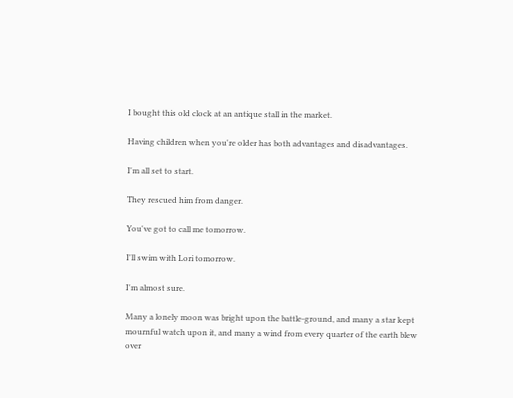I bought this old clock at an antique stall in the market.

Having children when you're older has both advantages and disadvantages.

I'm all set to start.

They rescued him from danger.

You've got to call me tomorrow.

I'll swim with Lori tomorrow.

I'm almost sure.

Many a lonely moon was bright upon the battle-ground, and many a star kept mournful watch upon it, and many a wind from every quarter of the earth blew over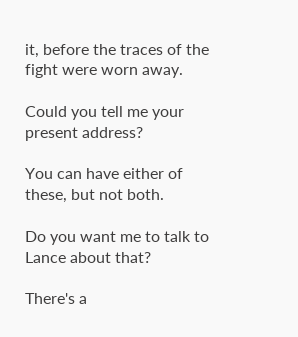it, before the traces of the fight were worn away.

Could you tell me your present address?

You can have either of these, but not both.

Do you want me to talk to Lance about that?

There's a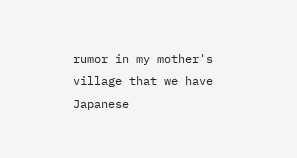rumor in my mother's village that we have Japanese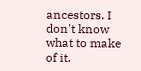ancestors. I don't know what to make of it.